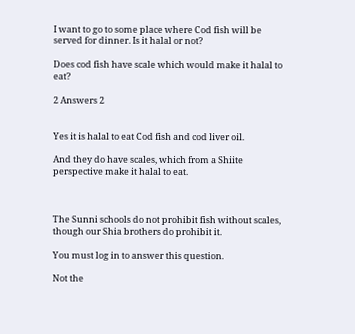I want to go to some place where Cod fish will be served for dinner. Is it halal or not?

Does cod fish have scale which would make it halal to eat?

2 Answers 2


Yes it is halal to eat Cod fish and cod liver oil.

And they do have scales, which from a Shiite perspective make it halal to eat.



The Sunni schools do not prohibit fish without scales, though our Shia brothers do prohibit it.

You must log in to answer this question.

Not the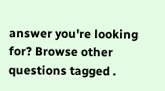answer you're looking for? Browse other questions tagged .